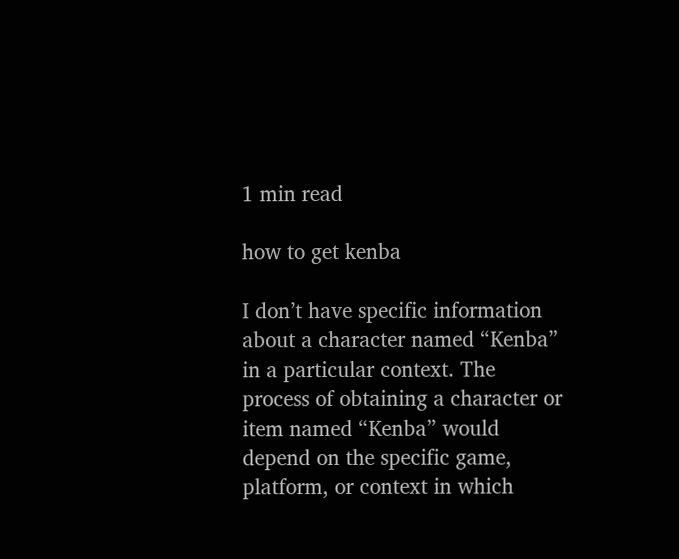1 min read

how to get kenba

I don’t have specific information about a character named “Kenba” in a particular context. The process of obtaining a character or item named “Kenba” would depend on the specific game, platform, or context in which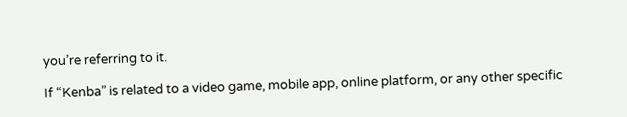you’re referring to it.

If “Kenba” is related to a video game, mobile app, online platform, or any other specific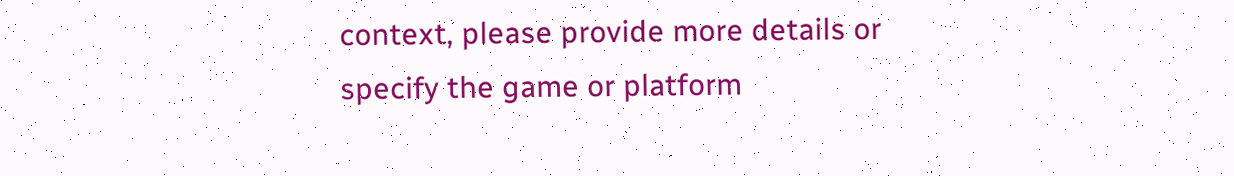context, please provide more details or specify the game or platform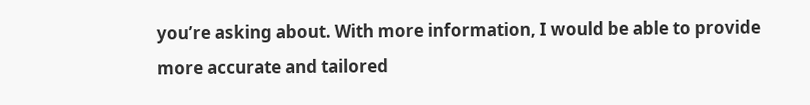you’re asking about. With more information, I would be able to provide more accurate and tailored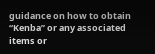guidance on how to obtain “Kenba” or any associated items or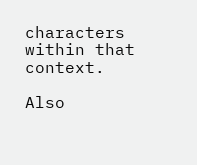characters within that context.

Also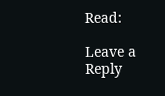Read:

Leave a Reply